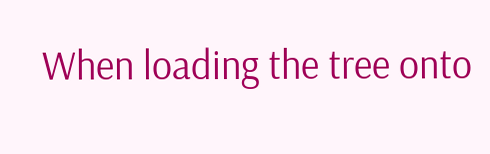When loading the tree onto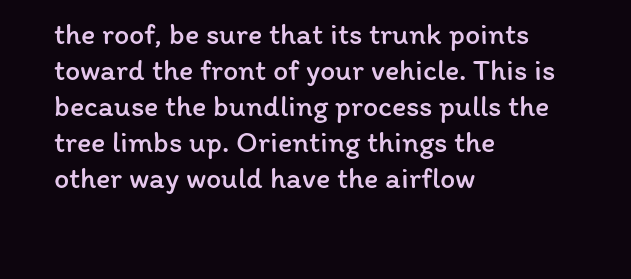the roof, be sure that its trunk points toward the front of your vehicle. This is because the bundling process pulls the tree limbs up. Orienting things the other way would have the airflow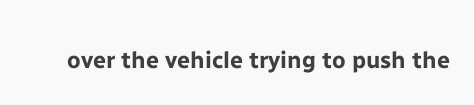over the vehicle trying to push the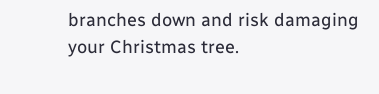branches down and risk damaging your Christmas tree.